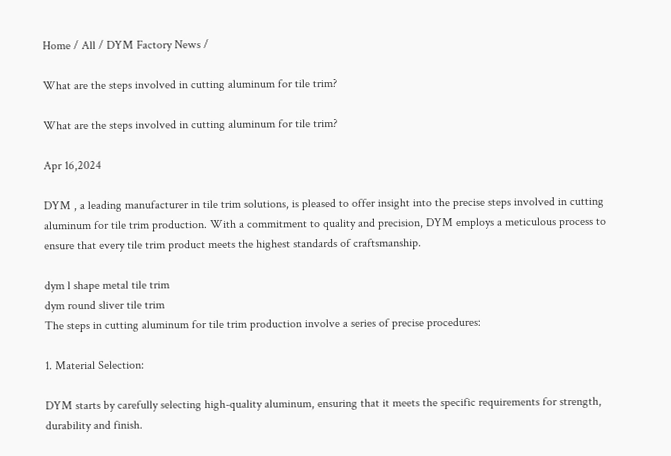Home / All / DYM Factory News /

What are the steps involved in cutting aluminum for tile trim?

What are the steps involved in cutting aluminum for tile trim?

Apr 16,2024

DYM , a leading manufacturer in tile trim solutions, is pleased to offer insight into the precise steps involved in cutting aluminum for tile trim production. With a commitment to quality and precision, DYM employs a meticulous process to ensure that every tile trim product meets the highest standards of craftsmanship.

dym l shape metal tile trim
dym round sliver tile trim
The steps in cutting aluminum for tile trim production involve a series of precise procedures:

1. Material Selection:

DYM starts by carefully selecting high-quality aluminum, ensuring that it meets the specific requirements for strength, durability and finish.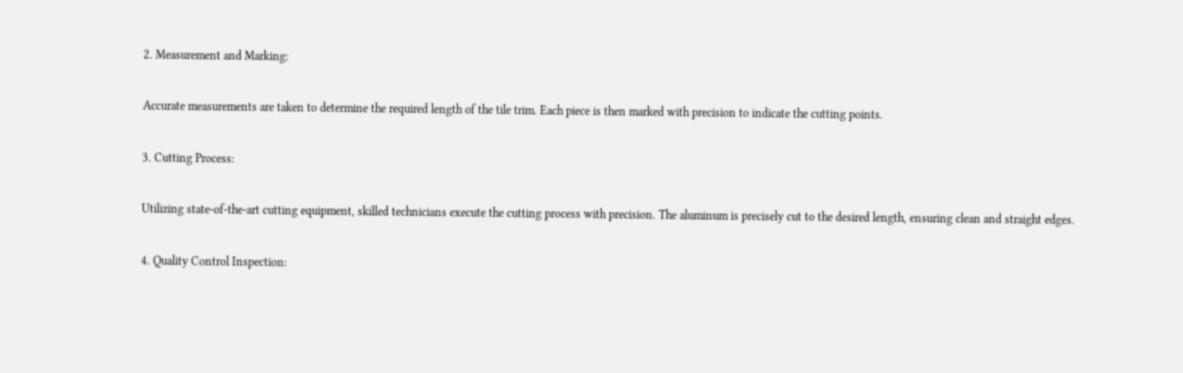2. Measurement and Marking:

Accurate measurements are taken to determine the required length of the tile trim. Each piece is then marked with precision to indicate the cutting points.

3. Cutting Process:

Utilizing state-of-the-art cutting equipment, skilled technicians execute the cutting process with precision. The aluminum is precisely cut to the desired length, ensuring clean and straight edges.

4. Quality Control Inspection: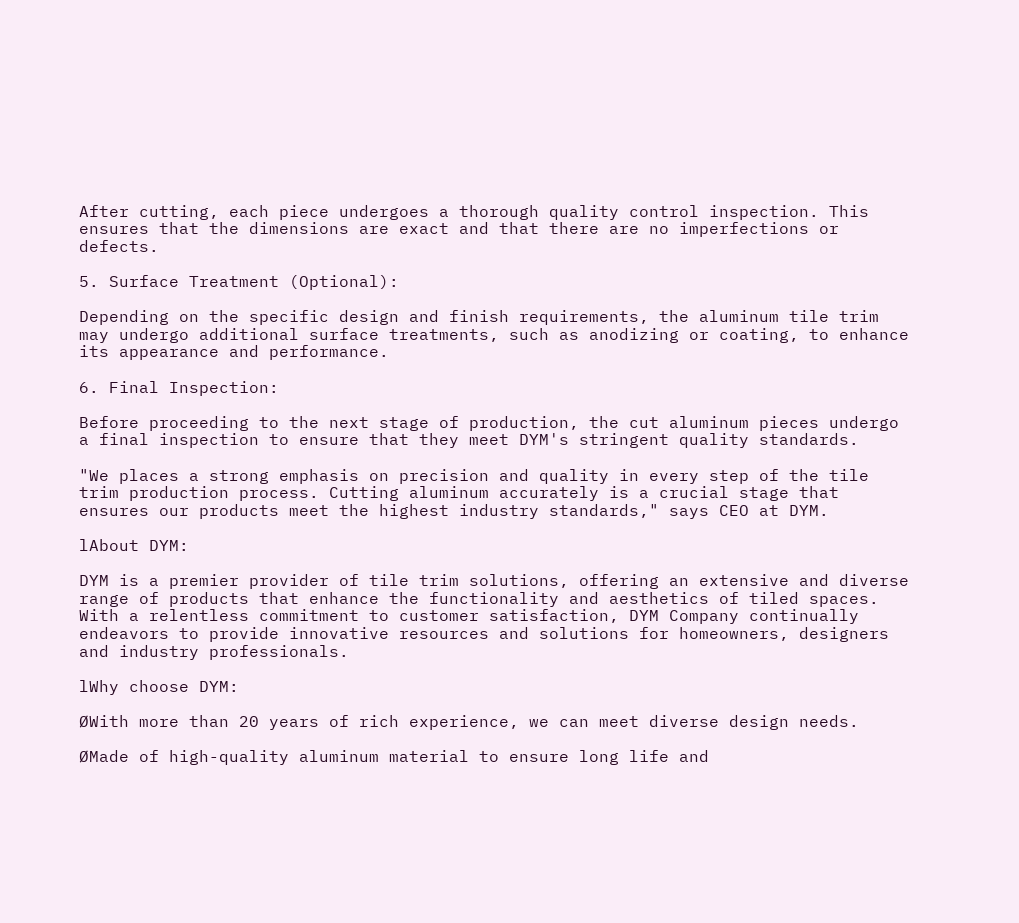After cutting, each piece undergoes a thorough quality control inspection. This ensures that the dimensions are exact and that there are no imperfections or defects.

5. Surface Treatment (Optional):

Depending on the specific design and finish requirements, the aluminum tile trim may undergo additional surface treatments, such as anodizing or coating, to enhance its appearance and performance.

6. Final Inspection:

Before proceeding to the next stage of production, the cut aluminum pieces undergo a final inspection to ensure that they meet DYM's stringent quality standards.

"We places a strong emphasis on precision and quality in every step of the tile trim production process. Cutting aluminum accurately is a crucial stage that ensures our products meet the highest industry standards," says CEO at DYM.

lAbout DYM:

DYM is a premier provider of tile trim solutions, offering an extensive and diverse range of products that enhance the functionality and aesthetics of tiled spaces. With a relentless commitment to customer satisfaction, DYM Company continually endeavors to provide innovative resources and solutions for homeowners, designers and industry professionals.

lWhy choose DYM:

ØWith more than 20 years of rich experience, we can meet diverse design needs.

ØMade of high-quality aluminum material to ensure long life and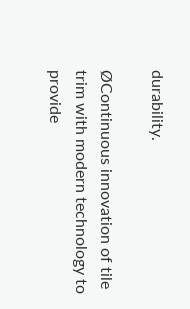durability.

ØContinuous innovation of tile trim with modern technology to provide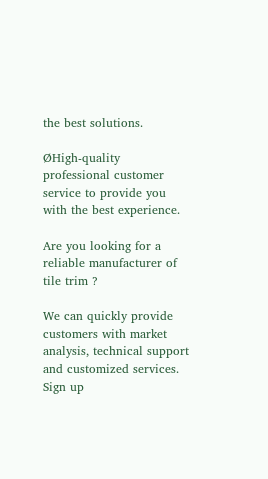the best solutions.

ØHigh-quality professional customer service to provide you with the best experience.

Are you looking for a reliable manufacturer of tile trim ?

We can quickly provide customers with market analysis, technical support and customized services.
Sign up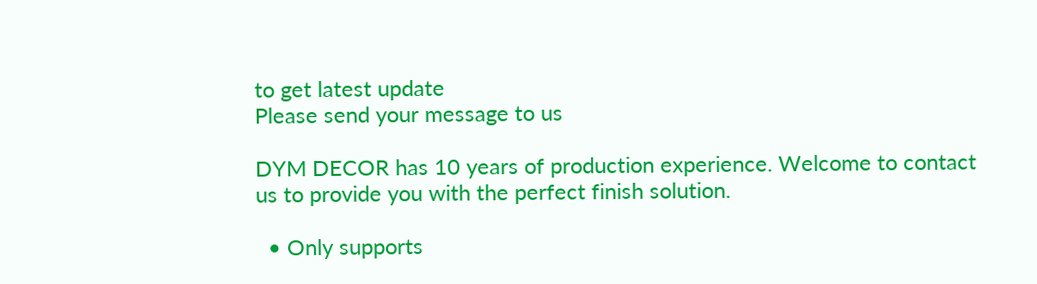to get latest update
Please send your message to us

DYM DECOR has 10 years of production experience. Welcome to contact us to provide you with the perfect finish solution.

  • Only supports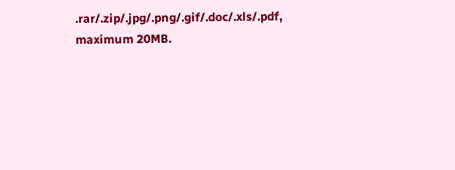.rar/.zip/.jpg/.png/.gif/.doc/.xls/.pdf, maximum 20MB.